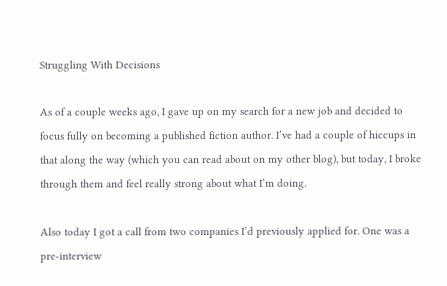Struggling With Decisions

As of a couple weeks ago, I gave up on my search for a new job and decided to focus fully on becoming a published fiction author. I’ve had a couple of hiccups in that along the way (which you can read about on my other blog), but today, I broke through them and feel really strong about what I’m doing.

Also today I got a call from two companies I’d previously applied for. One was a pre-interview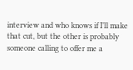interview and who knows if I’ll make that cut, but the other is probably someone calling to offer me a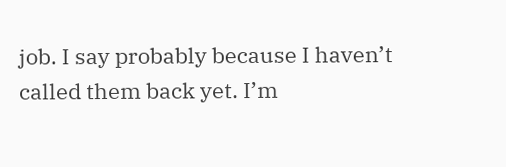job. I say probably because I haven’t called them back yet. I’m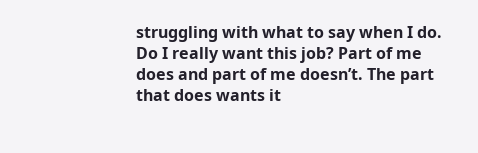struggling with what to say when I do. Do I really want this job? Part of me does and part of me doesn’t. The part that does wants it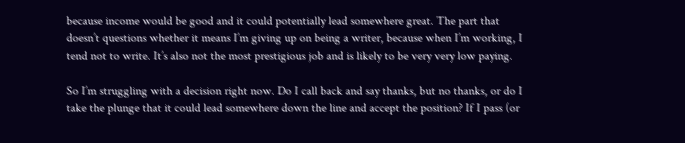because income would be good and it could potentially lead somewhere great. The part that doesn’t questions whether it means I’m giving up on being a writer, because when I’m working, I tend not to write. It’s also not the most prestigious job and is likely to be very very low paying.

So I’m struggling with a decision right now. Do I call back and say thanks, but no thanks, or do I take the plunge that it could lead somewhere down the line and accept the position? If I pass (or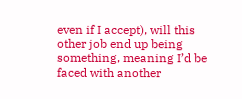even if I accept), will this other job end up being something, meaning I’d be faced with another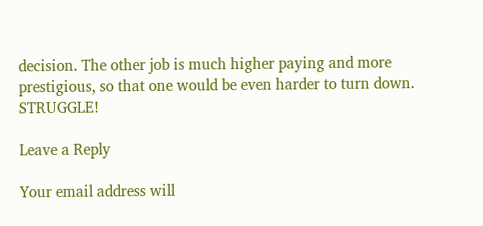decision. The other job is much higher paying and more prestigious, so that one would be even harder to turn down. STRUGGLE!

Leave a Reply

Your email address will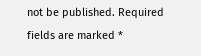not be published. Required fields are marked *